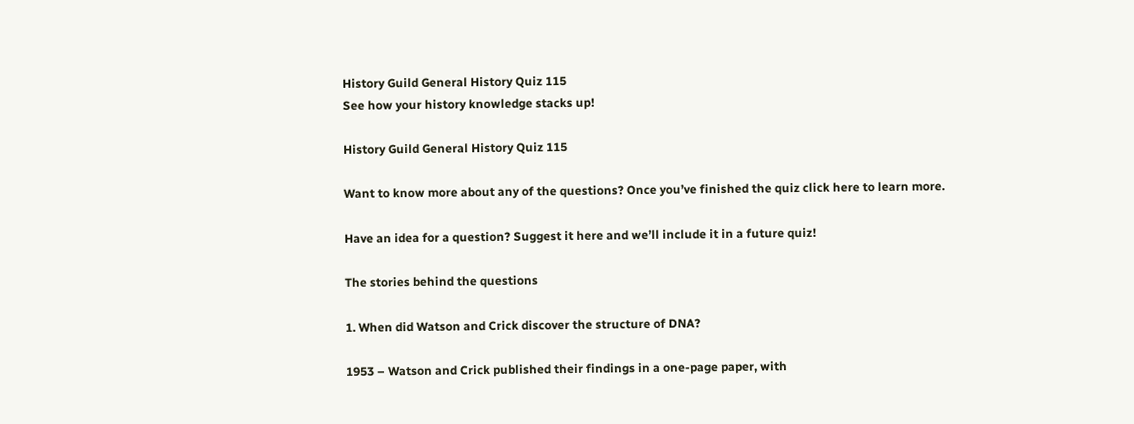History Guild General History Quiz 115
See how your history knowledge stacks up!

History Guild General History Quiz 115

Want to know more about any of the questions? Once you’ve finished the quiz click here to learn more.

Have an idea for a question? Suggest it here and we’ll include it in a future quiz!

The stories behind the questions

1. When did Watson and Crick discover the structure of DNA?

1953 – Watson and Crick published their findings in a one-page paper, with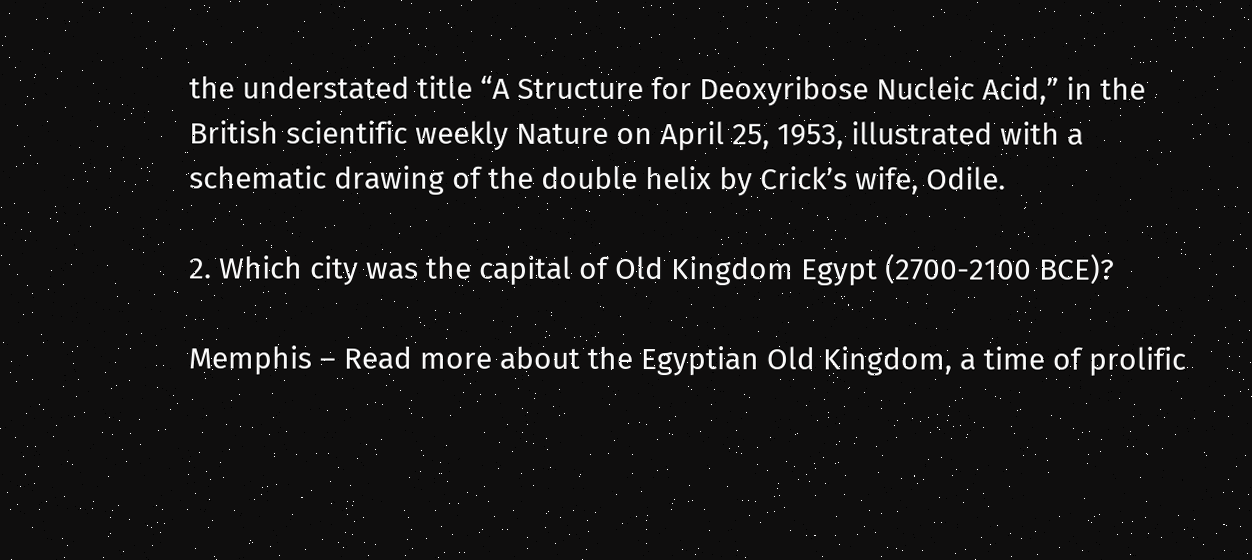the understated title “A Structure for Deoxyribose Nucleic Acid,” in the British scientific weekly Nature on April 25, 1953, illustrated with a schematic drawing of the double helix by Crick’s wife, Odile.

2. Which city was the capital of Old Kingdom Egypt (2700-2100 BCE)?

Memphis – Read more about the Egyptian Old Kingdom, a time of prolific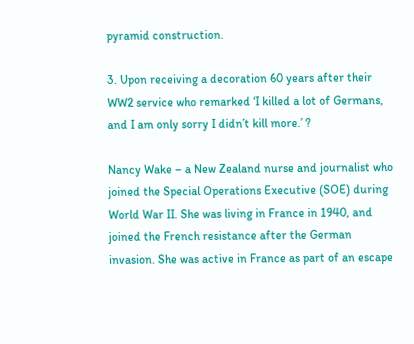pyramid construction.

3. Upon receiving a decoration 60 years after their WW2 service who remarked ‘I killed a lot of Germans, and I am only sorry I didn’t kill more.’ ?

Nancy Wake – a New Zealand nurse and journalist who joined the Special Operations Executive (SOE) during World War II. She was living in France in 1940, and joined the French resistance after the German invasion. She was active in France as part of an escape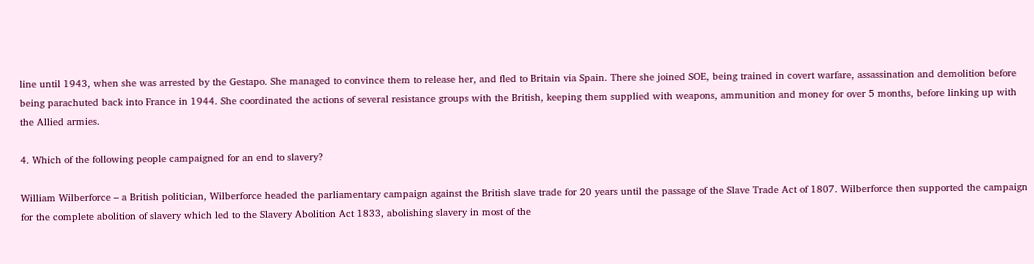line until 1943, when she was arrested by the Gestapo. She managed to convince them to release her, and fled to Britain via Spain. There she joined SOE, being trained in covert warfare, assassination and demolition before being parachuted back into France in 1944. She coordinated the actions of several resistance groups with the British, keeping them supplied with weapons, ammunition and money for over 5 months, before linking up with the Allied armies.

4. Which of the following people campaigned for an end to slavery?

William Wilberforce – a British politician, Wilberforce headed the parliamentary campaign against the British slave trade for 20 years until the passage of the Slave Trade Act of 1807. Wilberforce then supported the campaign for the complete abolition of slavery which led to the Slavery Abolition Act 1833, abolishing slavery in most of the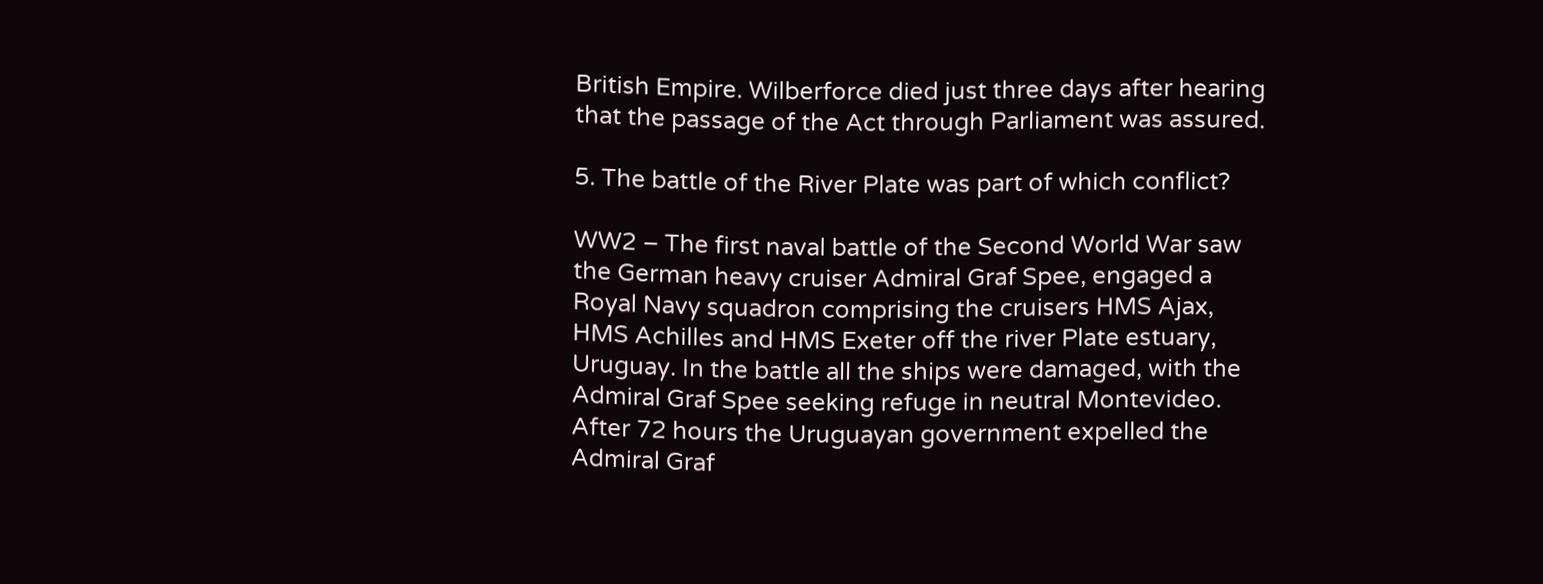British Empire. Wilberforce died just three days after hearing that the passage of the Act through Parliament was assured.

5. The battle of the River Plate was part of which conflict?

WW2 – The first naval battle of the Second World War saw the German heavy cruiser Admiral Graf Spee, engaged a Royal Navy squadron comprising the cruisers HMS Ajax, HMS Achilles and HMS Exeter off the river Plate estuary, Uruguay. In the battle all the ships were damaged, with the Admiral Graf Spee seeking refuge in neutral Montevideo. After 72 hours the Uruguayan government expelled the Admiral Graf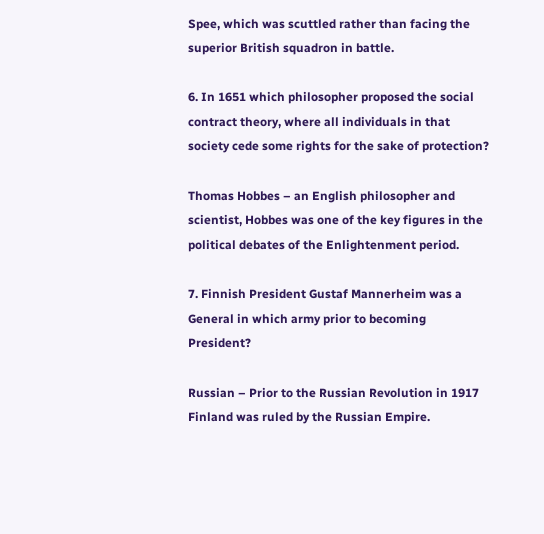Spee, which was scuttled rather than facing the superior British squadron in battle.

6. In 1651 which philosopher proposed the social contract theory, where all individuals in that society cede some rights for the sake of protection?

Thomas Hobbes – an English philosopher and scientist, Hobbes was one of the key figures in the political debates of the Enlightenment period.

7. Finnish President Gustaf Mannerheim was a General in which army prior to becoming President?

Russian – Prior to the Russian Revolution in 1917 Finland was ruled by the Russian Empire.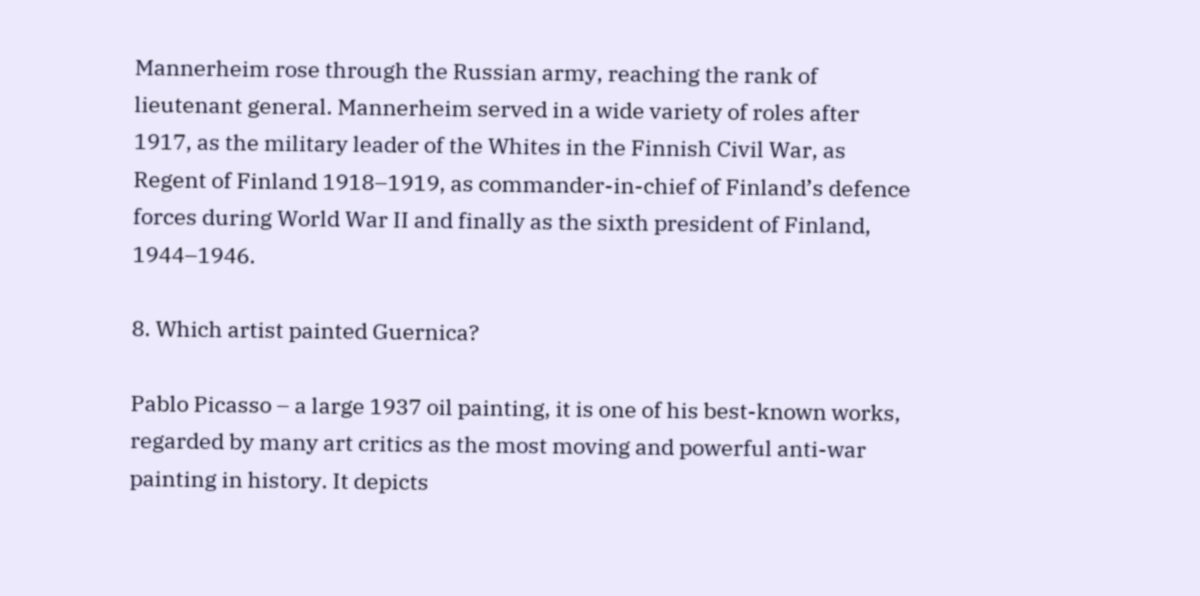Mannerheim rose through the Russian army, reaching the rank of lieutenant general. Mannerheim served in a wide variety of roles after 1917, as the military leader of the Whites in the Finnish Civil War, as Regent of Finland 1918–1919, as commander-in-chief of Finland’s defence forces during World War II and finally as the sixth president of Finland, 1944–1946.

8. Which artist painted Guernica?

Pablo Picasso – a large 1937 oil painting, it is one of his best-known works, regarded by many art critics as the most moving and powerful anti-war painting in history. It depicts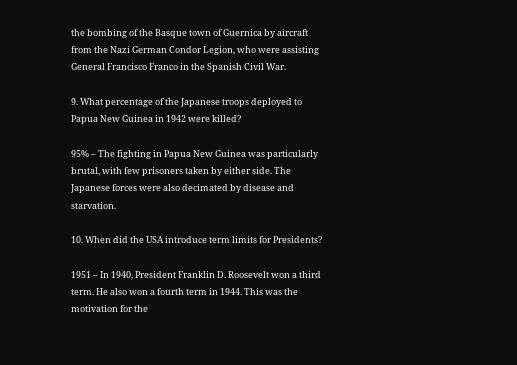the bombing of the Basque town of Guernica by aircraft from the Nazi German Condor Legion, who were assisting General Francisco Franco in the Spanish Civil War.

9. What percentage of the Japanese troops deployed to Papua New Guinea in 1942 were killed?

95% – The fighting in Papua New Guinea was particularly brutal, with few prisoners taken by either side. The Japanese forces were also decimated by disease and starvation.

10. When did the USA introduce term limits for Presidents?

1951 – In 1940, President Franklin D. Roosevelt won a third term. He also won a fourth term in 1944. This was the motivation for the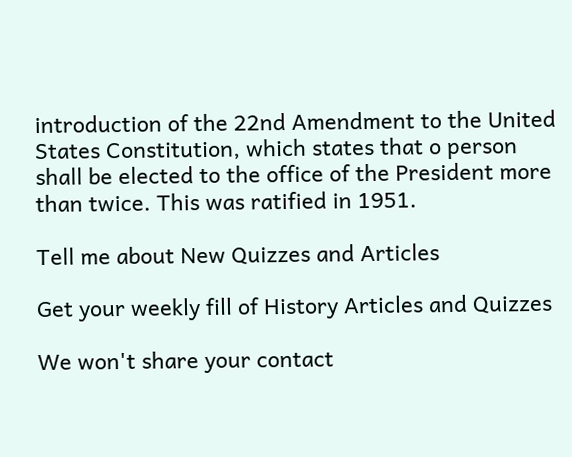introduction of the 22nd Amendment to the United States Constitution, which states that o person shall be elected to the office of the President more than twice. This was ratified in 1951.

Tell me about New Quizzes and Articles

Get your weekly fill of History Articles and Quizzes

We won't share your contact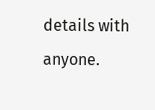details with anyone.